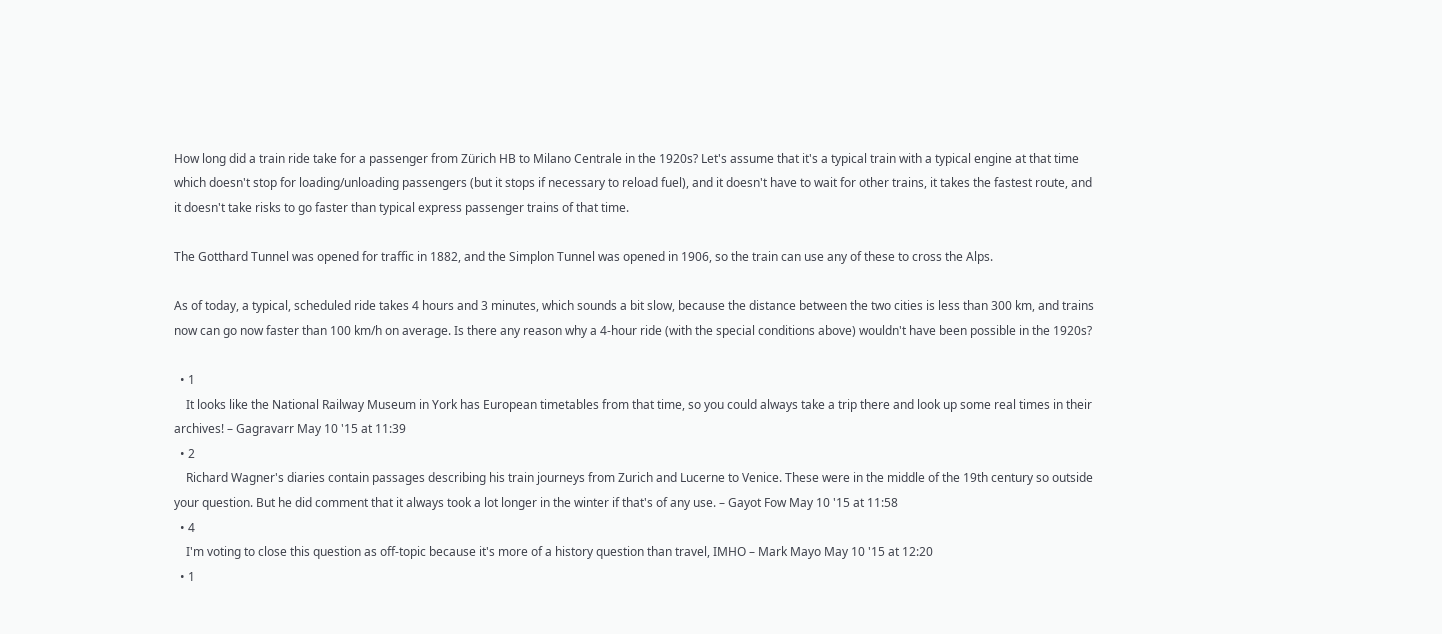How long did a train ride take for a passenger from Zürich HB to Milano Centrale in the 1920s? Let's assume that it's a typical train with a typical engine at that time which doesn't stop for loading/unloading passengers (but it stops if necessary to reload fuel), and it doesn't have to wait for other trains, it takes the fastest route, and it doesn't take risks to go faster than typical express passenger trains of that time.

The Gotthard Tunnel was opened for traffic in 1882, and the Simplon Tunnel was opened in 1906, so the train can use any of these to cross the Alps.

As of today, a typical, scheduled ride takes 4 hours and 3 minutes, which sounds a bit slow, because the distance between the two cities is less than 300 km, and trains now can go now faster than 100 km/h on average. Is there any reason why a 4-hour ride (with the special conditions above) wouldn't have been possible in the 1920s?

  • 1
    It looks like the National Railway Museum in York has European timetables from that time, so you could always take a trip there and look up some real times in their archives! – Gagravarr May 10 '15 at 11:39
  • 2
    Richard Wagner's diaries contain passages describing his train journeys from Zurich and Lucerne to Venice. These were in the middle of the 19th century so outside your question. But he did comment that it always took a lot longer in the winter if that's of any use. – Gayot Fow May 10 '15 at 11:58
  • 4
    I'm voting to close this question as off-topic because it's more of a history question than travel, IMHO – Mark Mayo May 10 '15 at 12:20
  • 1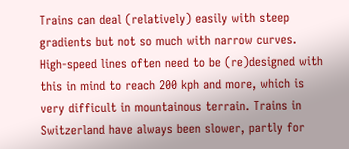Trains can deal (relatively) easily with steep gradients but not so much with narrow curves. High-speed lines often need to be (re)designed with this in mind to reach 200 kph and more, which is very difficult in mountainous terrain. Trains in Switzerland have always been slower, partly for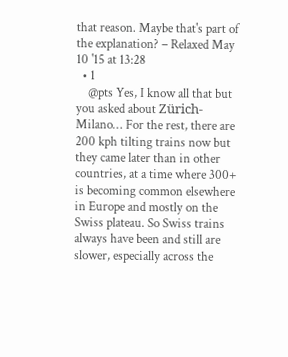that reason. Maybe that's part of the explanation? – Relaxed May 10 '15 at 13:28
  • 1
    @pts Yes, I know all that but you asked about Zürich-Milano… For the rest, there are 200 kph tilting trains now but they came later than in other countries, at a time where 300+ is becoming common elsewhere in Europe and mostly on the Swiss plateau. So Swiss trains always have been and still are slower, especially across the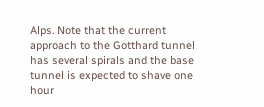Alps. Note that the current approach to the Gotthard tunnel has several spirals and the base tunnel is expected to shave one hour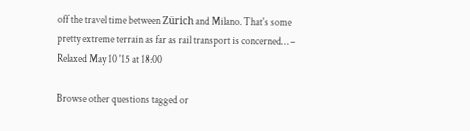off the travel time between Zürich and Milano. That's some pretty extreme terrain as far as rail transport is concerned… – Relaxed May 10 '15 at 18:00

Browse other questions tagged or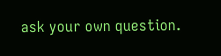ask your own question.